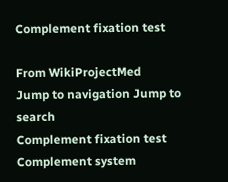Complement fixation test

From WikiProjectMed
Jump to navigation Jump to search
Complement fixation test
Complement system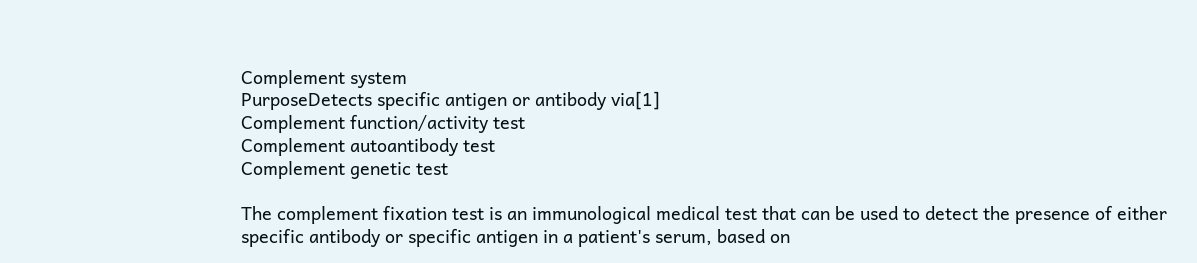Complement system
PurposeDetects specific antigen or antibody via[1]
Complement function/activity test
Complement autoantibody test
Complement genetic test

The complement fixation test is an immunological medical test that can be used to detect the presence of either specific antibody or specific antigen in a patient's serum, based on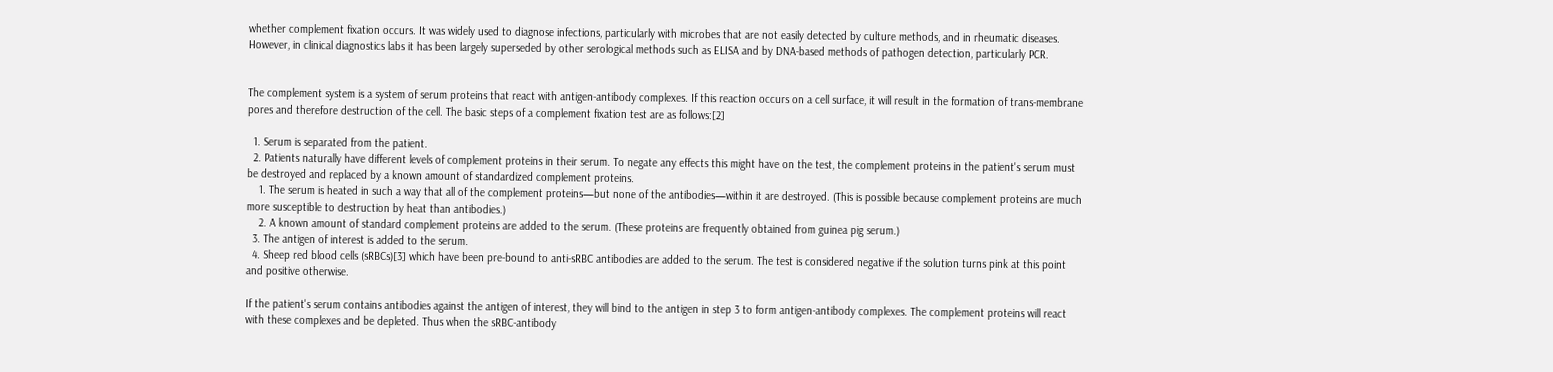whether complement fixation occurs. It was widely used to diagnose infections, particularly with microbes that are not easily detected by culture methods, and in rheumatic diseases. However, in clinical diagnostics labs it has been largely superseded by other serological methods such as ELISA and by DNA-based methods of pathogen detection, particularly PCR.


The complement system is a system of serum proteins that react with antigen-antibody complexes. If this reaction occurs on a cell surface, it will result in the formation of trans-membrane pores and therefore destruction of the cell. The basic steps of a complement fixation test are as follows:[2]

  1. Serum is separated from the patient.
  2. Patients naturally have different levels of complement proteins in their serum. To negate any effects this might have on the test, the complement proteins in the patient's serum must be destroyed and replaced by a known amount of standardized complement proteins.
    1. The serum is heated in such a way that all of the complement proteins—but none of the antibodies—within it are destroyed. (This is possible because complement proteins are much more susceptible to destruction by heat than antibodies.)
    2. A known amount of standard complement proteins are added to the serum. (These proteins are frequently obtained from guinea pig serum.)
  3. The antigen of interest is added to the serum.
  4. Sheep red blood cells (sRBCs)[3] which have been pre-bound to anti-sRBC antibodies are added to the serum. The test is considered negative if the solution turns pink at this point and positive otherwise.

If the patient's serum contains antibodies against the antigen of interest, they will bind to the antigen in step 3 to form antigen-antibody complexes. The complement proteins will react with these complexes and be depleted. Thus when the sRBC-antibody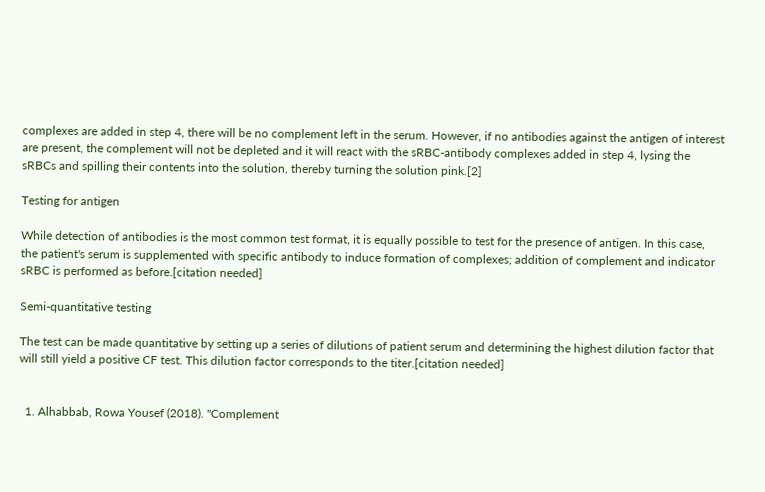complexes are added in step 4, there will be no complement left in the serum. However, if no antibodies against the antigen of interest are present, the complement will not be depleted and it will react with the sRBC-antibody complexes added in step 4, lysing the sRBCs and spilling their contents into the solution, thereby turning the solution pink.[2]

Testing for antigen

While detection of antibodies is the most common test format, it is equally possible to test for the presence of antigen. In this case, the patient's serum is supplemented with specific antibody to induce formation of complexes; addition of complement and indicator sRBC is performed as before.[citation needed]

Semi-quantitative testing

The test can be made quantitative by setting up a series of dilutions of patient serum and determining the highest dilution factor that will still yield a positive CF test. This dilution factor corresponds to the titer.[citation needed]


  1. Alhabbab, Rowa Yousef (2018). "Complement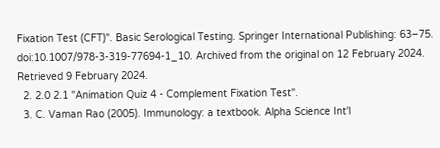Fixation Test (CFT)". Basic Serological Testing. Springer International Publishing: 63–75. doi:10.1007/978-3-319-77694-1_10. Archived from the original on 12 February 2024. Retrieved 9 February 2024.
  2. 2.0 2.1 "Animation Quiz 4 - Complement Fixation Test".
  3. C. Vaman Rao (2005). Immunology: a textbook. Alpha Science Int'l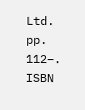Ltd. pp. 112–. ISBN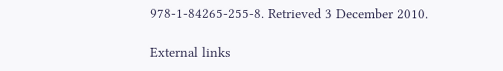978-1-84265-255-8. Retrieved 3 December 2010.

External links